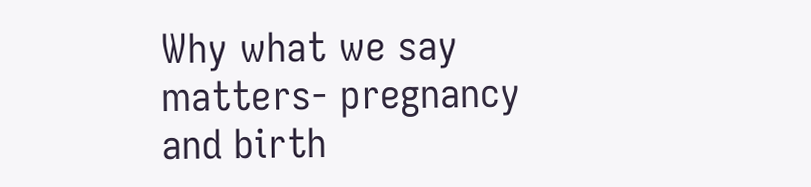Why what we say matters- pregnancy and birth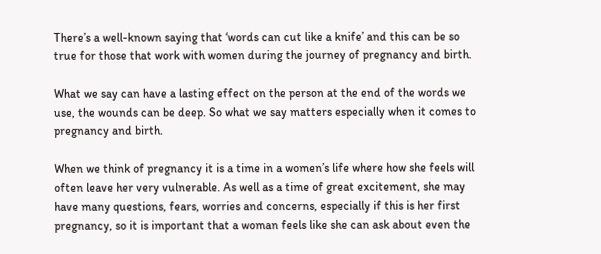There’s a well-known saying that ‘words can cut like a knife’ and this can be so true for those that work with women during the journey of pregnancy and birth.

What we say can have a lasting effect on the person at the end of the words we use, the wounds can be deep. So what we say matters especially when it comes to pregnancy and birth.

When we think of pregnancy it is a time in a women’s life where how she feels will often leave her very vulnerable. As well as a time of great excitement, she may have many questions, fears, worries and concerns, especially if this is her first pregnancy, so it is important that a woman feels like she can ask about even the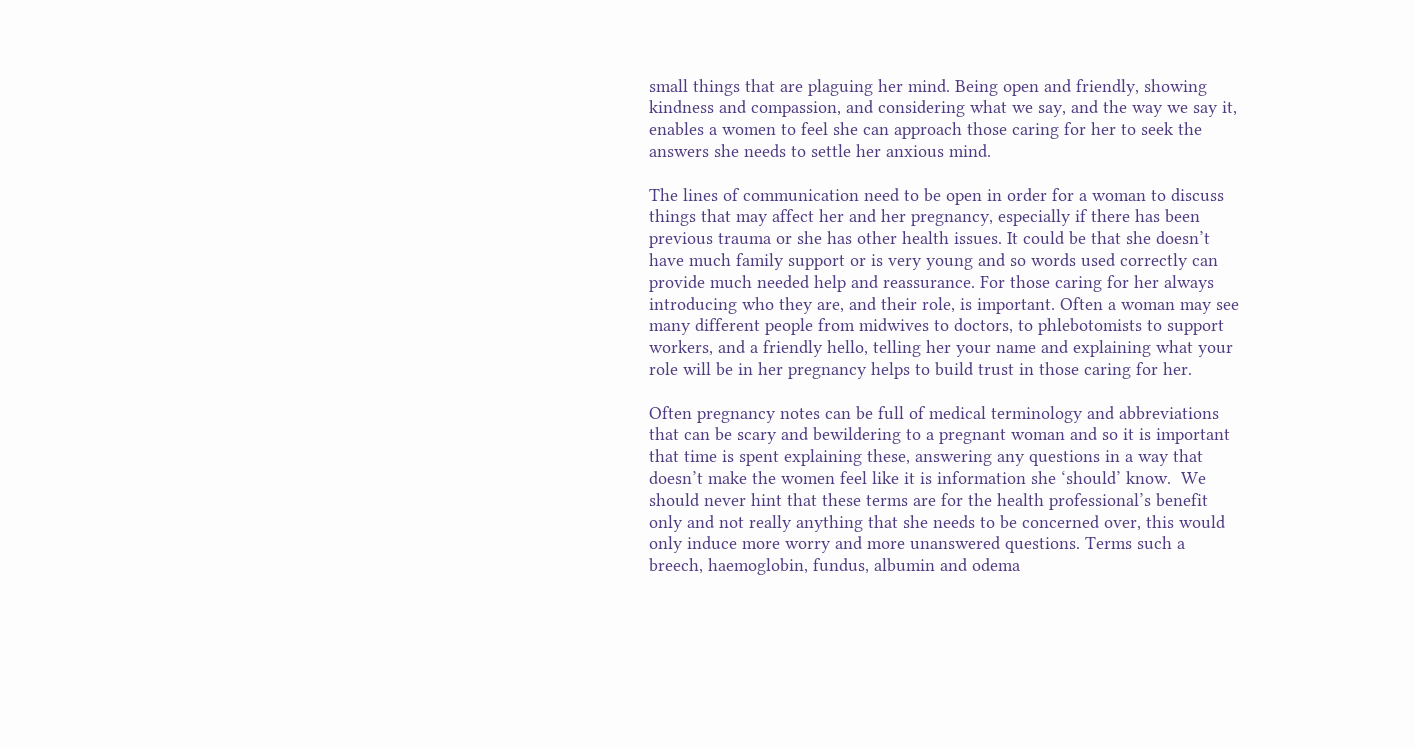small things that are plaguing her mind. Being open and friendly, showing  kindness and compassion, and considering what we say, and the way we say it, enables a women to feel she can approach those caring for her to seek the answers she needs to settle her anxious mind.

The lines of communication need to be open in order for a woman to discuss things that may affect her and her pregnancy, especially if there has been previous trauma or she has other health issues. It could be that she doesn’t have much family support or is very young and so words used correctly can provide much needed help and reassurance. For those caring for her always introducing who they are, and their role, is important. Often a woman may see many different people from midwives to doctors, to phlebotomists to support workers, and a friendly hello, telling her your name and explaining what your role will be in her pregnancy helps to build trust in those caring for her.

Often pregnancy notes can be full of medical terminology and abbreviations that can be scary and bewildering to a pregnant woman and so it is important that time is spent explaining these, answering any questions in a way that doesn’t make the women feel like it is information she ‘should’ know.  We should never hint that these terms are for the health professional’s benefit only and not really anything that she needs to be concerned over, this would only induce more worry and more unanswered questions. Terms such a breech, haemoglobin, fundus, albumin and odema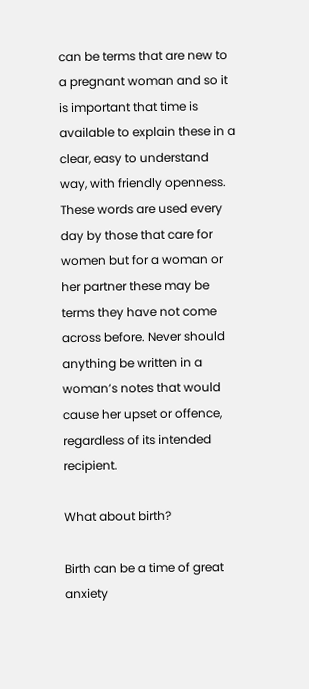can be terms that are new to a pregnant woman and so it is important that time is available to explain these in a clear, easy to understand way, with friendly openness. These words are used every day by those that care for women but for a woman or her partner these may be terms they have not come across before. Never should anything be written in a woman’s notes that would cause her upset or offence, regardless of its intended recipient.

What about birth?

Birth can be a time of great anxiety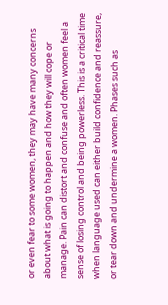or even fear to some women, they may have many concerns about what is going to happen and how they will cope or manage. Pain can distort and confuse and often women feel a sense of losing control and being powerless. This is a critical time when language used can either build confidence and reassure, or tear down and undermine a women. Phases such as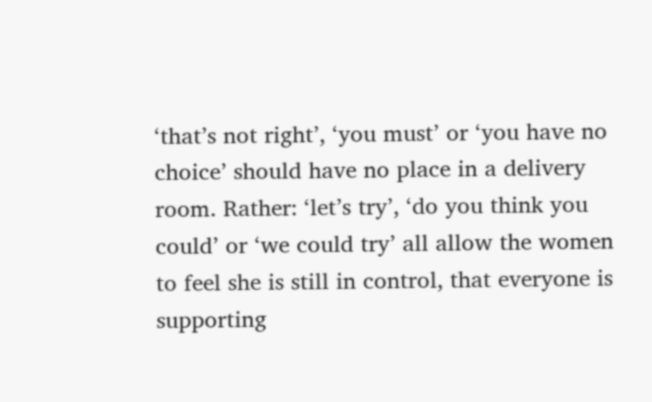‘that’s not right’, ‘you must’ or ‘you have no choice’ should have no place in a delivery room. Rather: ‘let’s try’, ‘do you think you could’ or ‘we could try’ all allow the women to feel she is still in control, that everyone is supporting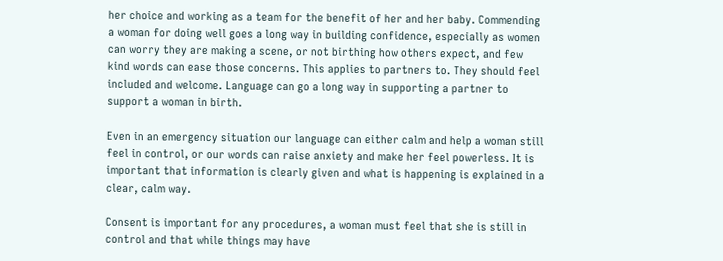her choice and working as a team for the benefit of her and her baby. Commending a woman for doing well goes a long way in building confidence, especially as women can worry they are making a scene, or not birthing how others expect, and few kind words can ease those concerns. This applies to partners to. They should feel included and welcome. Language can go a long way in supporting a partner to support a woman in birth.

Even in an emergency situation our language can either calm and help a woman still feel in control, or our words can raise anxiety and make her feel powerless. It is important that information is clearly given and what is happening is explained in a clear, calm way.

Consent is important for any procedures, a woman must feel that she is still in control and that while things may have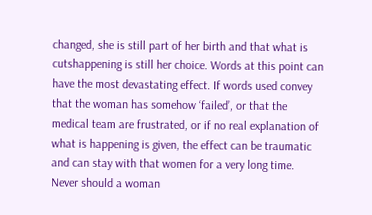changed, she is still part of her birth and that what is cutshappening is still her choice. Words at this point can have the most devastating effect. If words used convey that the woman has somehow ‘failed’, or that the medical team are frustrated, or if no real explanation of what is happening is given, the effect can be traumatic and can stay with that women for a very long time. Never should a woman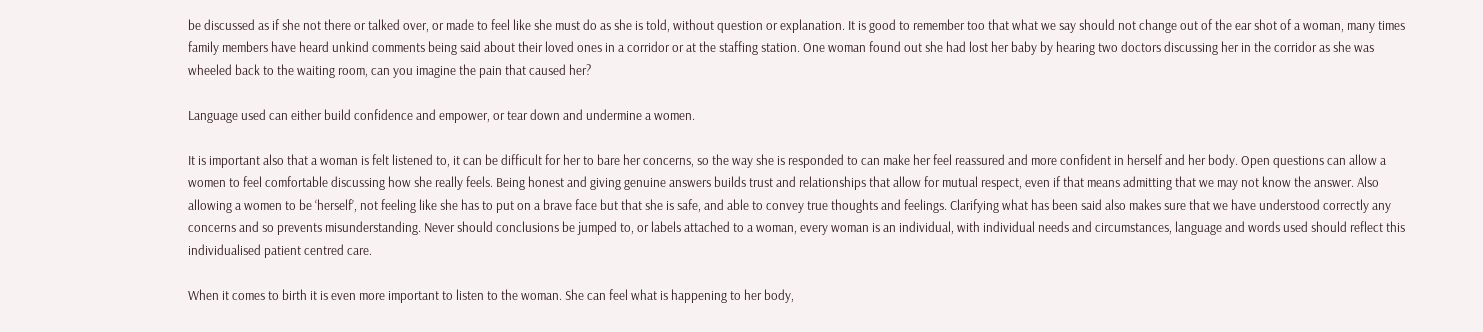be discussed as if she not there or talked over, or made to feel like she must do as she is told, without question or explanation. It is good to remember too that what we say should not change out of the ear shot of a woman, many times family members have heard unkind comments being said about their loved ones in a corridor or at the staffing station. One woman found out she had lost her baby by hearing two doctors discussing her in the corridor as she was wheeled back to the waiting room, can you imagine the pain that caused her?

Language used can either build confidence and empower, or tear down and undermine a women.

It is important also that a woman is felt listened to, it can be difficult for her to bare her concerns, so the way she is responded to can make her feel reassured and more confident in herself and her body. Open questions can allow a women to feel comfortable discussing how she really feels. Being honest and giving genuine answers builds trust and relationships that allow for mutual respect, even if that means admitting that we may not know the answer. Also allowing a women to be ‘herself’, not feeling like she has to put on a brave face but that she is safe, and able to convey true thoughts and feelings. Clarifying what has been said also makes sure that we have understood correctly any concerns and so prevents misunderstanding. Never should conclusions be jumped to, or labels attached to a woman, every woman is an individual, with individual needs and circumstances, language and words used should reflect this individualised patient centred care.

When it comes to birth it is even more important to listen to the woman. She can feel what is happening to her body,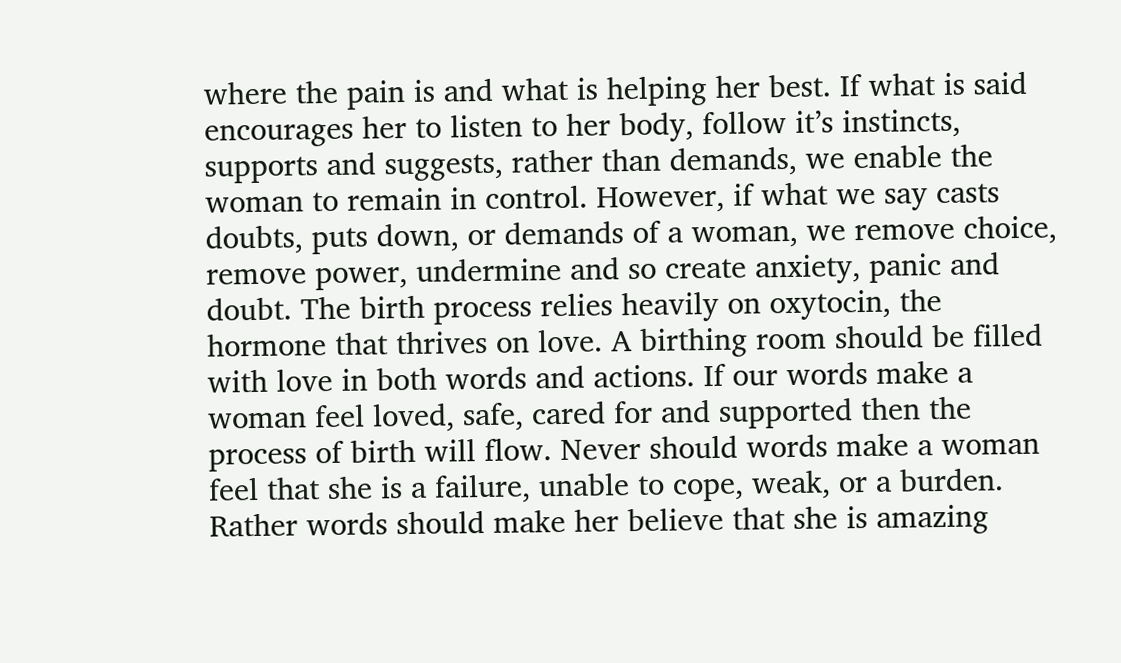where the pain is and what is helping her best. If what is said encourages her to listen to her body, follow it’s instincts, supports and suggests, rather than demands, we enable the woman to remain in control. However, if what we say casts doubts, puts down, or demands of a woman, we remove choice, remove power, undermine and so create anxiety, panic and doubt. The birth process relies heavily on oxytocin, the hormone that thrives on love. A birthing room should be filled with love in both words and actions. If our words make a woman feel loved, safe, cared for and supported then the process of birth will flow. Never should words make a woman feel that she is a failure, unable to cope, weak, or a burden. Rather words should make her believe that she is amazing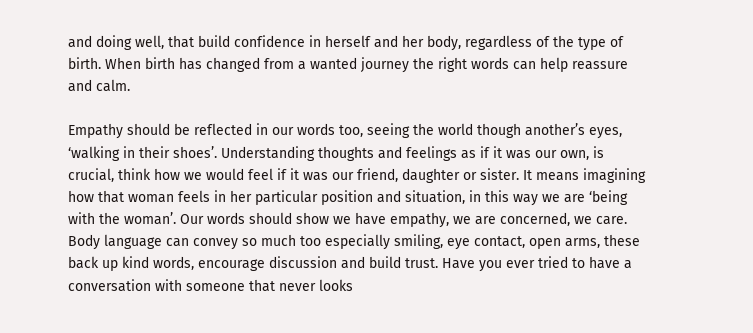and doing well, that build confidence in herself and her body, regardless of the type of birth. When birth has changed from a wanted journey the right words can help reassure and calm.

Empathy should be reflected in our words too, seeing the world though another’s eyes, ‘walking in their shoes’. Understanding thoughts and feelings as if it was our own, is crucial, think how we would feel if it was our friend, daughter or sister. It means imagining how that woman feels in her particular position and situation, in this way we are ‘being with the woman’. Our words should show we have empathy, we are concerned, we care. Body language can convey so much too especially smiling, eye contact, open arms, these back up kind words, encourage discussion and build trust. Have you ever tried to have a conversation with someone that never looks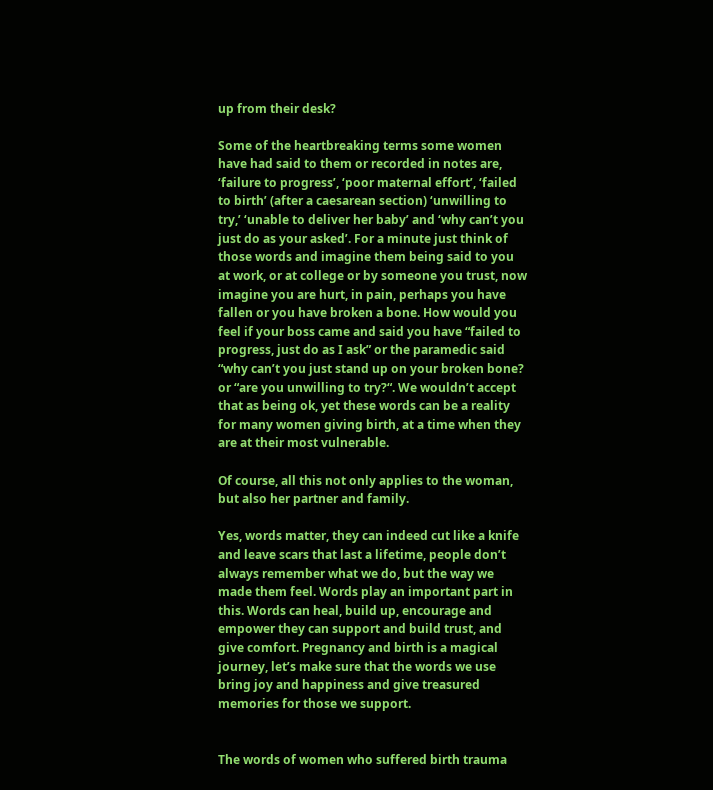up from their desk?

Some of the heartbreaking terms some women have had said to them or recorded in notes are, ‘failure to progress’, ‘poor maternal effort’, ‘failed to birth’ (after a caesarean section) ‘unwilling to try,’ ‘unable to deliver her baby’ and ‘why can’t you just do as your asked’. For a minute just think of those words and imagine them being said to you at work, or at college or by someone you trust, now imagine you are hurt, in pain, perhaps you have fallen or you have broken a bone. How would you feel if your boss came and said you have “failed to progress, just do as I ask” or the paramedic said “why can’t you just stand up on your broken bone? or “are you unwilling to try?“. We wouldn’t accept that as being ok, yet these words can be a reality for many women giving birth, at a time when they are at their most vulnerable.

Of course, all this not only applies to the woman, but also her partner and family.

Yes, words matter, they can indeed cut like a knife and leave scars that last a lifetime, people don’t always remember what we do, but the way we made them feel. Words play an important part in this. Words can heal, build up, encourage and empower they can support and build trust, and give comfort. Pregnancy and birth is a magical journey, let’s make sure that the words we use bring joy and happiness and give treasured memories for those we support.


The words of women who suffered birth trauma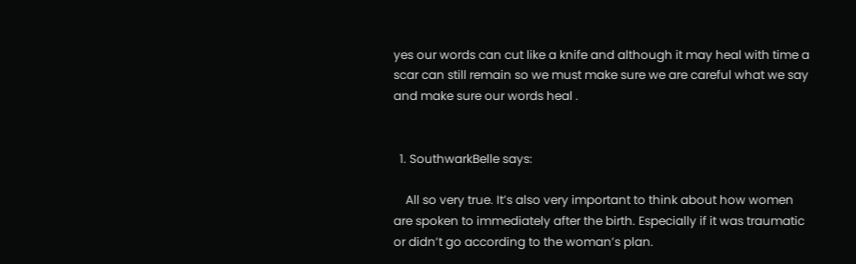yes our words can cut like a knife and although it may heal with time a scar can still remain so we must make sure we are careful what we say and make sure our words heal .


  1. SouthwarkBelle says:

    All so very true. It’s also very important to think about how women are spoken to immediately after the birth. Especially if it was traumatic or didn’t go according to the woman’s plan.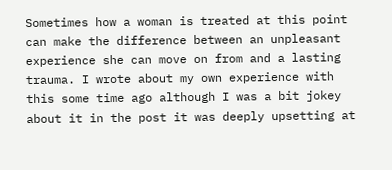Sometimes how a woman is treated at this point can make the difference between an unpleasant experience she can move on from and a lasting trauma. I wrote about my own experience with this some time ago although I was a bit jokey about it in the post it was deeply upsetting at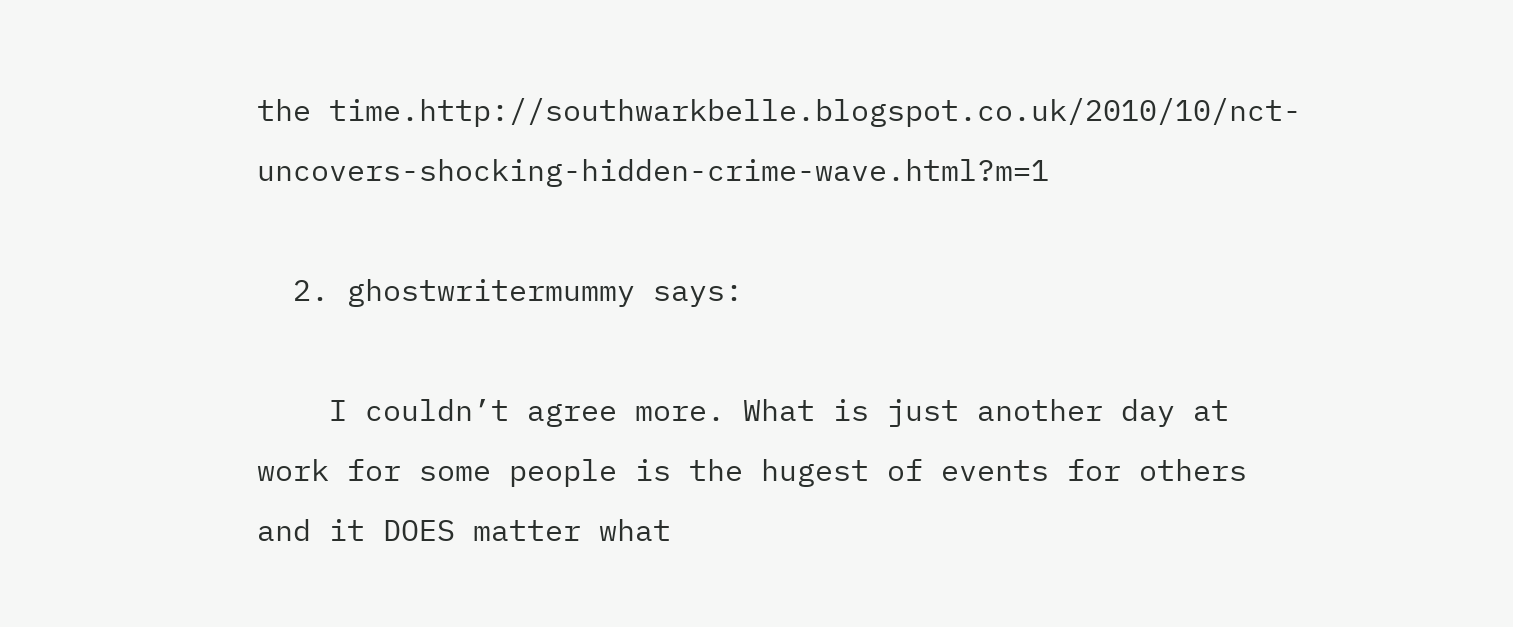the time.http://southwarkbelle.blogspot.co.uk/2010/10/nct-uncovers-shocking-hidden-crime-wave.html?m=1

  2. ghostwritermummy says:

    I couldn’t agree more. What is just another day at work for some people is the hugest of events for others and it DOES matter what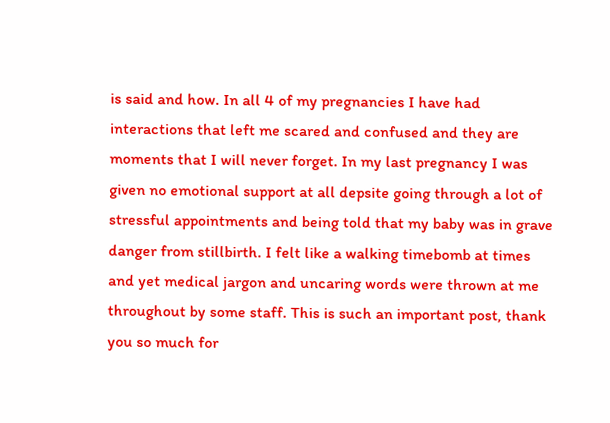is said and how. In all 4 of my pregnancies I have had interactions that left me scared and confused and they are moments that I will never forget. In my last pregnancy I was given no emotional support at all depsite going through a lot of stressful appointments and being told that my baby was in grave danger from stillbirth. I felt like a walking timebomb at times and yet medical jargon and uncaring words were thrown at me throughout by some staff. This is such an important post, thank you so much for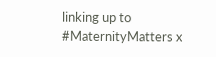linking up to #MaternityMatters x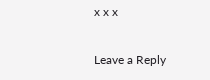x x x

Leave a Reply